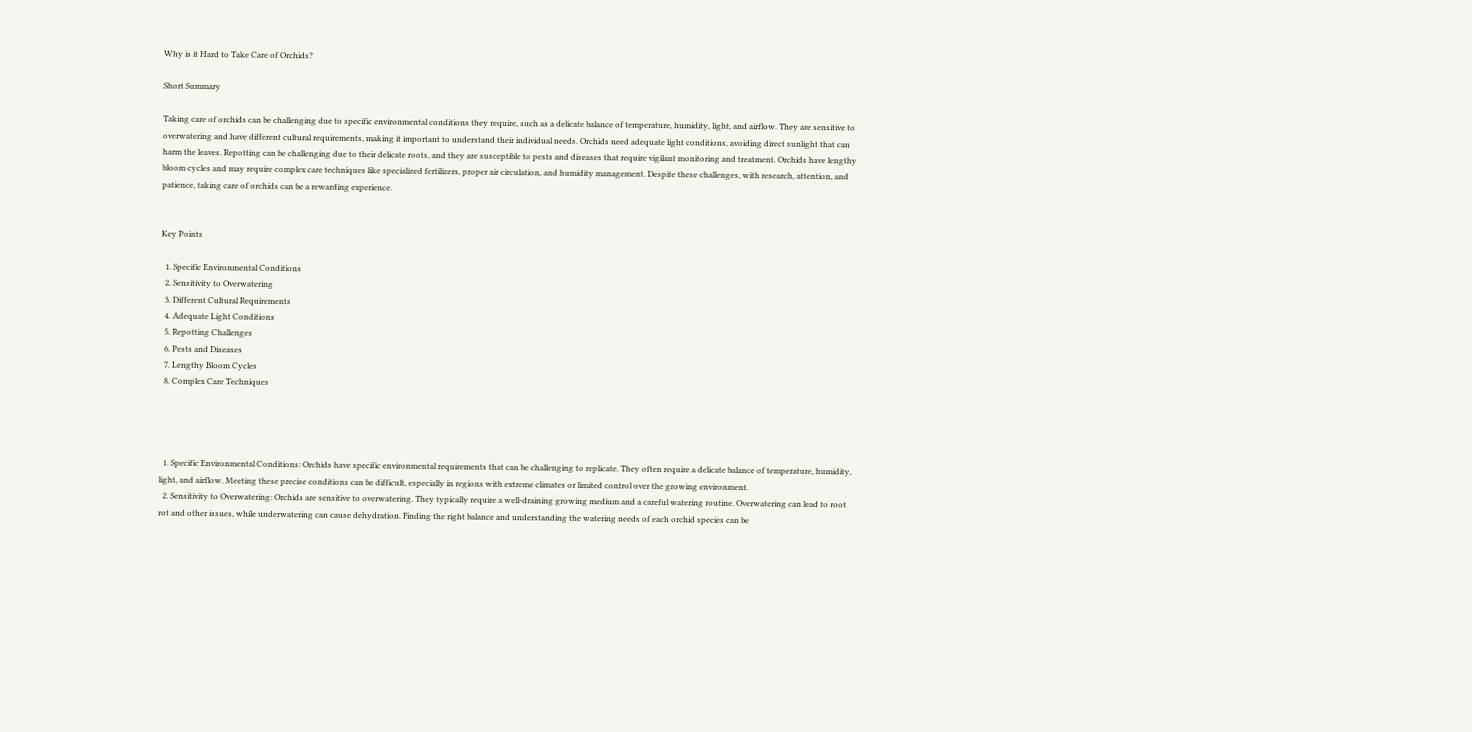Why is it Hard to Take Care of Orchids?

Short Summary

Taking care of orchids can be challenging due to specific environmental conditions they require, such as a delicate balance of temperature, humidity, light, and airflow. They are sensitive to overwatering and have different cultural requirements, making it important to understand their individual needs. Orchids need adequate light conditions, avoiding direct sunlight that can harm the leaves. Repotting can be challenging due to their delicate roots, and they are susceptible to pests and diseases that require vigilant monitoring and treatment. Orchids have lengthy bloom cycles and may require complex care techniques like specialized fertilizers, proper air circulation, and humidity management. Despite these challenges, with research, attention, and patience, taking care of orchids can be a rewarding experience.


Key Points

  1. Specific Environmental Conditions
  2. Sensitivity to Overwatering
  3. Different Cultural Requirements
  4. Adequate Light Conditions
  5. Repotting Challenges
  6. Pests and Diseases
  7. Lengthy Bloom Cycles
  8. Complex Care Techniques




  1. Specific Environmental Conditions: Orchids have specific environmental requirements that can be challenging to replicate. They often require a delicate balance of temperature, humidity, light, and airflow. Meeting these precise conditions can be difficult, especially in regions with extreme climates or limited control over the growing environment.
  2. Sensitivity to Overwatering: Orchids are sensitive to overwatering. They typically require a well-draining growing medium and a careful watering routine. Overwatering can lead to root rot and other issues, while underwatering can cause dehydration. Finding the right balance and understanding the watering needs of each orchid species can be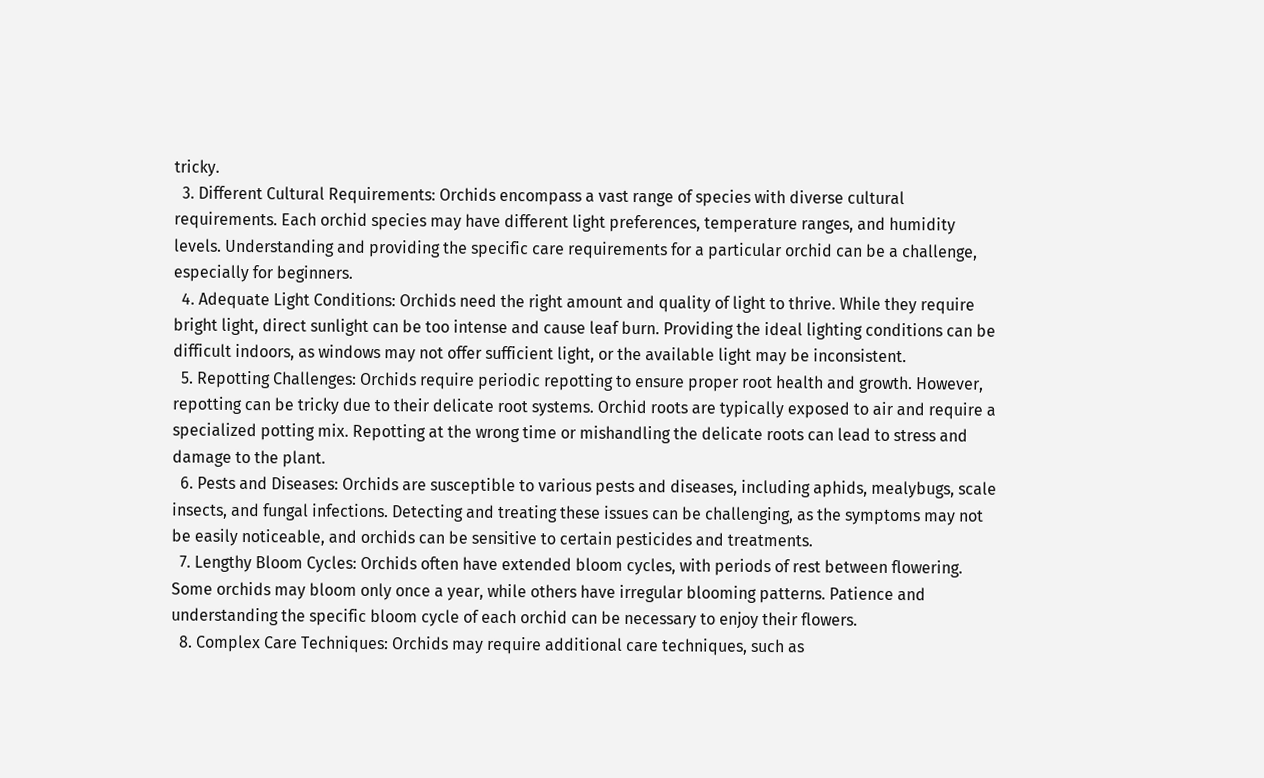tricky.
  3. Different Cultural Requirements: Orchids encompass a vast range of species with diverse cultural requirements. Each orchid species may have different light preferences, temperature ranges, and humidity levels. Understanding and providing the specific care requirements for a particular orchid can be a challenge, especially for beginners.
  4. Adequate Light Conditions: Orchids need the right amount and quality of light to thrive. While they require bright light, direct sunlight can be too intense and cause leaf burn. Providing the ideal lighting conditions can be difficult indoors, as windows may not offer sufficient light, or the available light may be inconsistent.
  5. Repotting Challenges: Orchids require periodic repotting to ensure proper root health and growth. However, repotting can be tricky due to their delicate root systems. Orchid roots are typically exposed to air and require a specialized potting mix. Repotting at the wrong time or mishandling the delicate roots can lead to stress and damage to the plant.
  6. Pests and Diseases: Orchids are susceptible to various pests and diseases, including aphids, mealybugs, scale insects, and fungal infections. Detecting and treating these issues can be challenging, as the symptoms may not be easily noticeable, and orchids can be sensitive to certain pesticides and treatments.
  7. Lengthy Bloom Cycles: Orchids often have extended bloom cycles, with periods of rest between flowering. Some orchids may bloom only once a year, while others have irregular blooming patterns. Patience and understanding the specific bloom cycle of each orchid can be necessary to enjoy their flowers.
  8. Complex Care Techniques: Orchids may require additional care techniques, such as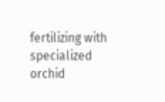fertilizing with specialized orchid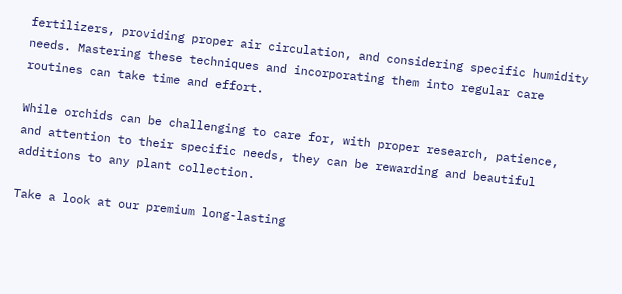fertilizers, providing proper air circulation, and considering specific humidity needs. Mastering these techniques and incorporating them into regular care routines can take time and effort.

While orchids can be challenging to care for, with proper research, patience, and attention to their specific needs, they can be rewarding and beautiful additions to any plant collection.

Take a look at our premium long-lasting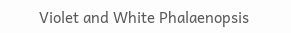Violet and White Phalaenopsis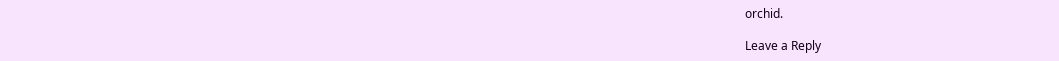orchid.

Leave a Reply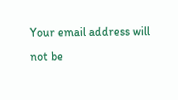Your email address will not be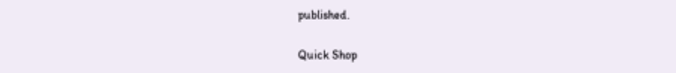published.

Quick Shop